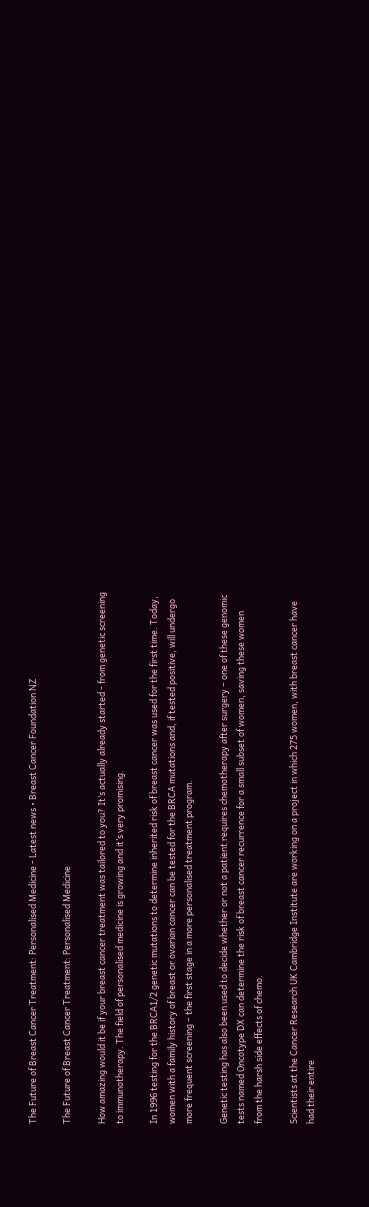The Future of Breast Cancer Treatment: Personalised Medicine - Latest news • Breast Cancer Foundation NZ

The Future of Breast Cancer Treatment: Personalised Medicine

How amazing would it be if your breast cancer treatment was tailored to you? It’s actually already started - from genetic screening to immunotherapy. The field of personalised medicine is growing and it’s very promising.

In 1996 testing for the BRCA1/2 genetic mutations to determine inherited risk of breast cancer was used for the first time. Today, women with a family history of breast or ovarian cancer can be tested for the BRCA mutations and, if tested positive, will undergo more frequent screening – the first stage in a more personalised treatment program.

Genetic testing has also been used to decide whether or not a patient requires chemotherapy after surgery – one of these genomic tests named Oncotype DX can determine the risk of breast cancer recurrence for a small subset of women, saving these women from the harsh side effects of chemo.

Scientists at the Cancer Research UK Cambridge Institute are working on a project in which 275 women, with breast cancer have had their entire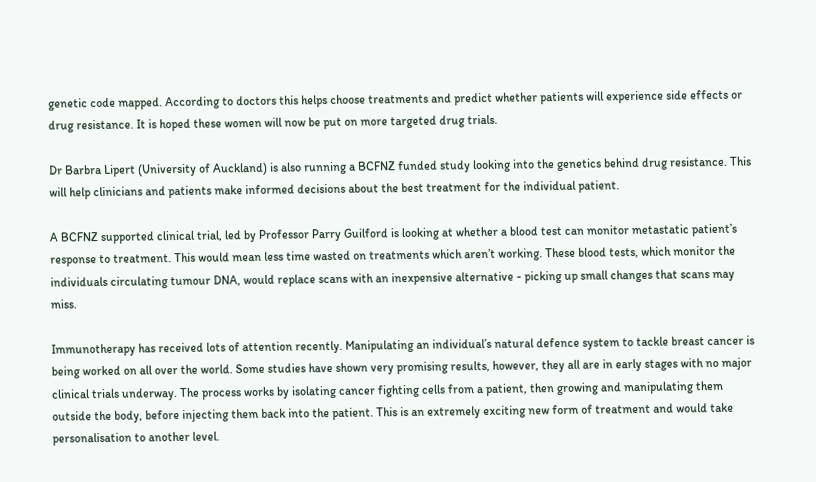genetic code mapped. According to doctors this helps choose treatments and predict whether patients will experience side effects or drug resistance. It is hoped these women will now be put on more targeted drug trials.

Dr Barbra Lipert (University of Auckland) is also running a BCFNZ funded study looking into the genetics behind drug resistance. This will help clinicians and patients make informed decisions about the best treatment for the individual patient.

A BCFNZ supported clinical trial, led by Professor Parry Guilford is looking at whether a blood test can monitor metastatic patient’s response to treatment. This would mean less time wasted on treatments which aren’t working. These blood tests, which monitor the individuals circulating tumour DNA, would replace scans with an inexpensive alternative - picking up small changes that scans may miss.

Immunotherapy has received lots of attention recently. Manipulating an individual’s natural defence system to tackle breast cancer is being worked on all over the world. Some studies have shown very promising results, however, they all are in early stages with no major clinical trials underway. The process works by isolating cancer fighting cells from a patient, then growing and manipulating them outside the body, before injecting them back into the patient. This is an extremely exciting new form of treatment and would take personalisation to another level.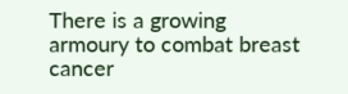There is a growing armoury to combat breast cancer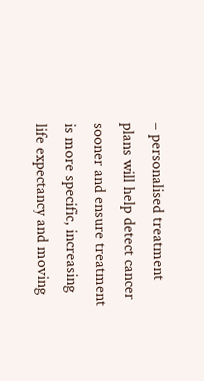– personalised treatment plans will help detect cancer sooner and ensure treatment is more specific, increasing life expectancy and moving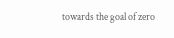towards the goal of zero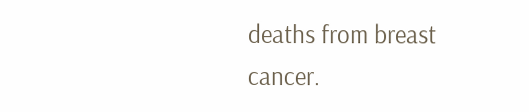deaths from breast cancer.